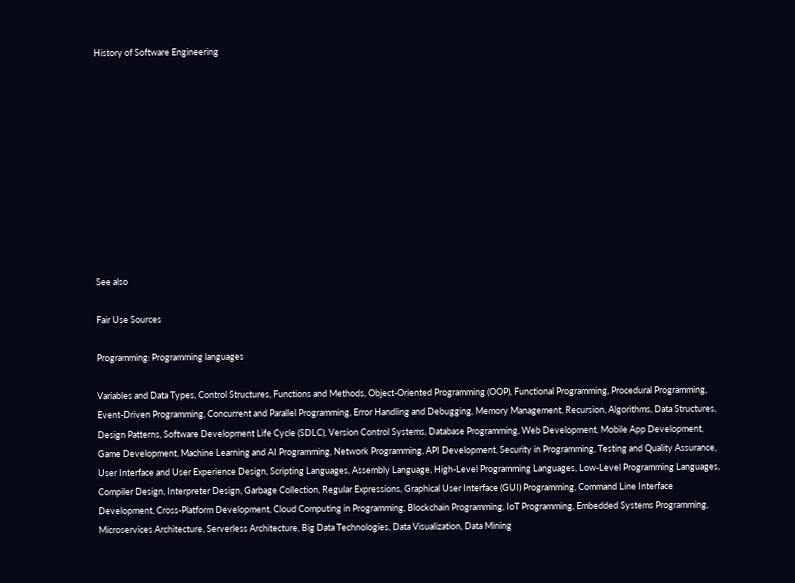History of Software Engineering











See also

Fair Use Sources

Programming: Programming languages

Variables and Data Types, Control Structures, Functions and Methods, Object-Oriented Programming (OOP), Functional Programming, Procedural Programming, Event-Driven Programming, Concurrent and Parallel Programming, Error Handling and Debugging, Memory Management, Recursion, Algorithms, Data Structures, Design Patterns, Software Development Life Cycle (SDLC), Version Control Systems, Database Programming, Web Development, Mobile App Development, Game Development, Machine Learning and AI Programming, Network Programming, API Development, Security in Programming, Testing and Quality Assurance, User Interface and User Experience Design, Scripting Languages, Assembly Language, High-Level Programming Languages, Low-Level Programming Languages, Compiler Design, Interpreter Design, Garbage Collection, Regular Expressions, Graphical User Interface (GUI) Programming, Command Line Interface Development, Cross-Platform Development, Cloud Computing in Programming, Blockchain Programming, IoT Programming, Embedded Systems Programming, Microservices Architecture, Serverless Architecture, Big Data Technologies, Data Visualization, Data Mining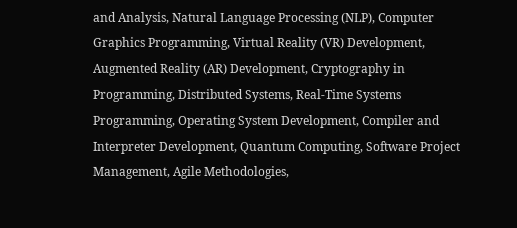and Analysis, Natural Language Processing (NLP), Computer Graphics Programming, Virtual Reality (VR) Development, Augmented Reality (AR) Development, Cryptography in Programming, Distributed Systems, Real-Time Systems Programming, Operating System Development, Compiler and Interpreter Development, Quantum Computing, Software Project Management, Agile Methodologies,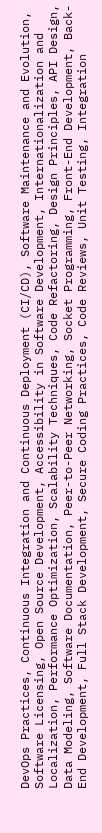DevOps Practices, Continuous Integration and Continuous Deployment (CI/CD), Software Maintenance and Evolution, Software Licensing, Open Source Development, Accessibility in Software Development, Internationalization and Localization, Performance Optimization, Scalability Techniques, Code Refactoring, Design Principles, API Design, Data Modeling, Software Documentation, Peer-to-Peer Networking, Socket Programming, Front-End Development, Back-End Development, Full Stack Development, Secure Coding Practices, Code Reviews, Unit Testing, Integration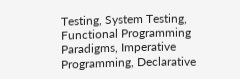Testing, System Testing, Functional Programming Paradigms, Imperative Programming, Declarative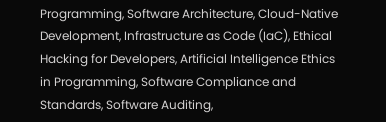Programming, Software Architecture, Cloud-Native Development, Infrastructure as Code (IaC), Ethical Hacking for Developers, Artificial Intelligence Ethics in Programming, Software Compliance and Standards, Software Auditing,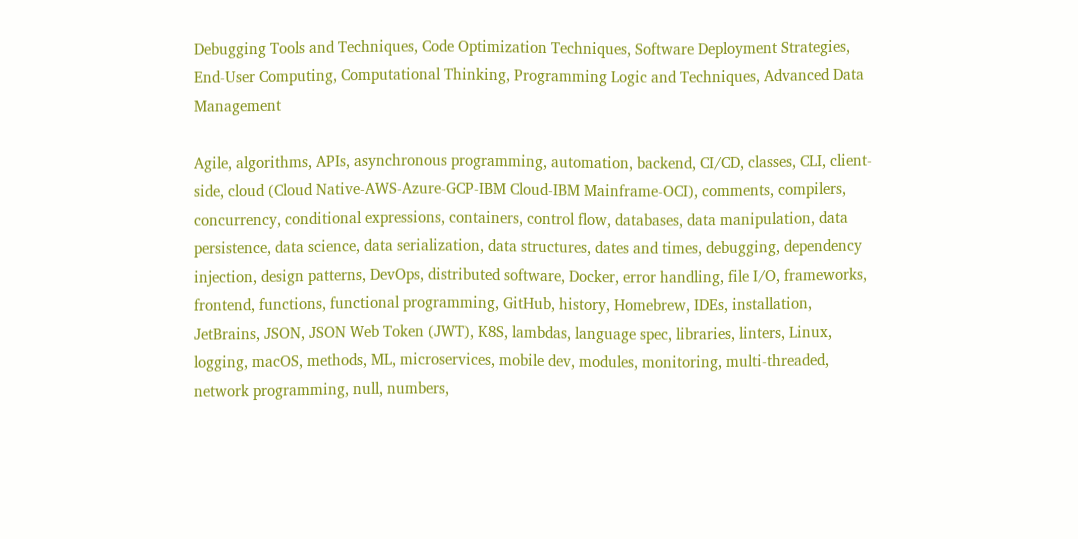Debugging Tools and Techniques, Code Optimization Techniques, Software Deployment Strategies, End-User Computing, Computational Thinking, Programming Logic and Techniques, Advanced Data Management

Agile, algorithms, APIs, asynchronous programming, automation, backend, CI/CD, classes, CLI, client-side, cloud (Cloud Native-AWS-Azure-GCP-IBM Cloud-IBM Mainframe-OCI), comments, compilers, concurrency, conditional expressions, containers, control flow, databases, data manipulation, data persistence, data science, data serialization, data structures, dates and times, debugging, dependency injection, design patterns, DevOps, distributed software, Docker, error handling, file I/O, frameworks, frontend, functions, functional programming, GitHub, history, Homebrew, IDEs, installation, JetBrains, JSON, JSON Web Token (JWT), K8S, lambdas, language spec, libraries, linters, Linux, logging, macOS, methods, ML, microservices, mobile dev, modules, monitoring, multi-threaded, network programming, null, numbers,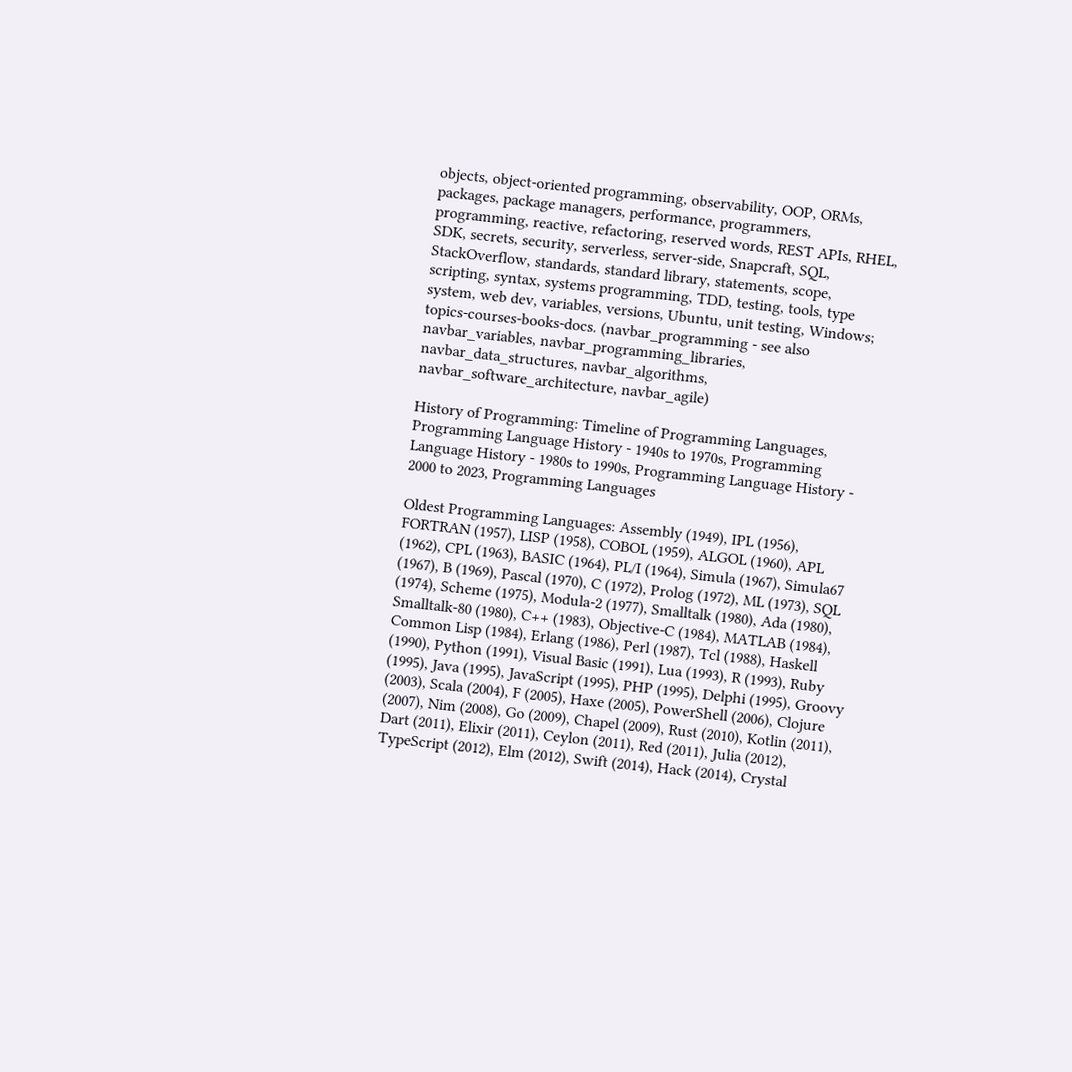objects, object-oriented programming, observability, OOP, ORMs, packages, package managers, performance, programmers, programming, reactive, refactoring, reserved words, REST APIs, RHEL, SDK, secrets, security, serverless, server-side, Snapcraft, SQL, StackOverflow, standards, standard library, statements, scope, scripting, syntax, systems programming, TDD, testing, tools, type system, web dev, variables, versions, Ubuntu, unit testing, Windows; topics-courses-books-docs. (navbar_programming - see also navbar_variables, navbar_programming_libraries, navbar_data_structures, navbar_algorithms, navbar_software_architecture, navbar_agile)

History of Programming: Timeline of Programming Languages, Programming Language History - 1940s to 1970s, Programming Language History - 1980s to 1990s, Programming Language History - 2000 to 2023, Programming Languages

Oldest Programming Languages: Assembly (1949), IPL (1956), FORTRAN (1957), LISP (1958), COBOL (1959), ALGOL (1960), APL (1962), CPL (1963), BASIC (1964), PL/I (1964), Simula (1967), Simula67 (1967), B (1969), Pascal (1970), C (1972), Prolog (1972), ML (1973), SQL (1974), Scheme (1975), Modula-2 (1977), Smalltalk (1980), Ada (1980), Smalltalk-80 (1980), C++ (1983), Objective-C (1984), MATLAB (1984), Common Lisp (1984), Erlang (1986), Perl (1987), Tcl (1988), Haskell (1990), Python (1991), Visual Basic (1991), Lua (1993), R (1993), Ruby (1995), Java (1995), JavaScript (1995), PHP (1995), Delphi (1995), Groovy (2003), Scala (2004), F (2005), Haxe (2005), PowerShell (2006), Clojure (2007), Nim (2008), Go (2009), Chapel (2009), Rust (2010), Kotlin (2011), Dart (2011), Elixir (2011), Ceylon (2011), Red (2011), Julia (2012), TypeScript (2012), Elm (2012), Swift (2014), Hack (2014), Crystal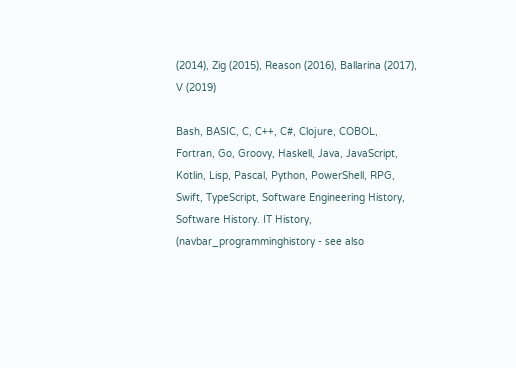(2014), Zig (2015), Reason (2016), Ballarina (2017), V (2019)

Bash, BASIC, C, C++, C#, Clojure, COBOL, Fortran, Go, Groovy, Haskell, Java, JavaScript, Kotlin, Lisp, Pascal, Python, PowerShell, RPG, Swift, TypeScript, Software Engineering History, Software History. IT History, (navbar_programminghistory - see also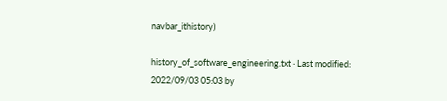navbar_ithistory)

history_of_software_engineering.txt · Last modified: 2022/09/03 05:03 by